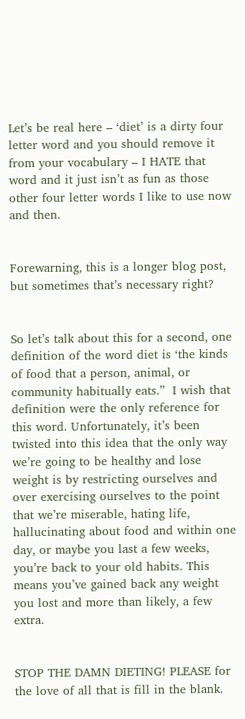Let’s be real here – ‘diet’ is a dirty four letter word and you should remove it from your vocabulary – I HATE that word and it just isn’t as fun as those other four letter words I like to use now and then.


Forewarning, this is a longer blog post, but sometimes that’s necessary right?


So let’s talk about this for a second, one definition of the word diet is ‘the kinds of food that a person, animal, or community habitually eats.”  I wish that definition were the only reference for this word. Unfortunately, it’s been twisted into this idea that the only way we’re going to be healthy and lose weight is by restricting ourselves and over exercising ourselves to the point that we’re miserable, hating life, hallucinating about food and within one day, or maybe you last a few weeks, you’re back to your old habits. This means you’ve gained back any weight you lost and more than likely, a few extra.


STOP THE DAMN DIETING! PLEASE for the love of all that is fill in the blank.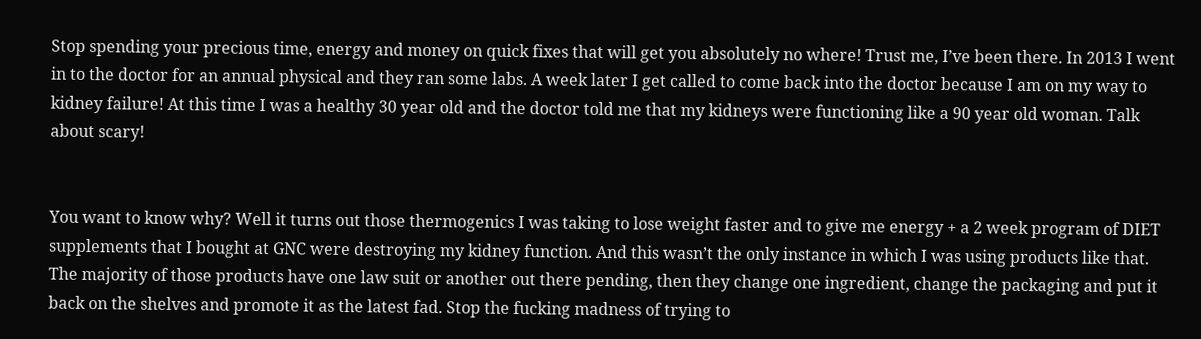Stop spending your precious time, energy and money on quick fixes that will get you absolutely no where! Trust me, I’ve been there. In 2013 I went in to the doctor for an annual physical and they ran some labs. A week later I get called to come back into the doctor because I am on my way to kidney failure! At this time I was a healthy 30 year old and the doctor told me that my kidneys were functioning like a 90 year old woman. Talk about scary!


You want to know why? Well it turns out those thermogenics I was taking to lose weight faster and to give me energy + a 2 week program of DIET supplements that I bought at GNC were destroying my kidney function. And this wasn’t the only instance in which I was using products like that. The majority of those products have one law suit or another out there pending, then they change one ingredient, change the packaging and put it back on the shelves and promote it as the latest fad. Stop the fucking madness of trying to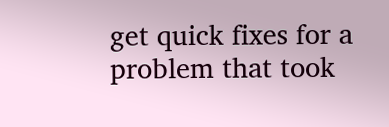get quick fixes for a problem that took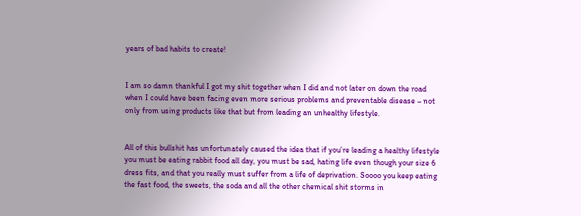years of bad habits to create!


I am so damn thankful I got my shit together when I did and not later on down the road when I could have been facing even more serious problems and preventable disease – not only from using products like that but from leading an unhealthy lifestyle.


All of this bullshit has unfortunately caused the idea that if you’re leading a healthy lifestyle you must be eating rabbit food all day, you must be sad, hating life even though your size 6 dress fits, and that you really must suffer from a life of deprivation. Soooo you keep eating the fast food, the sweets, the soda and all the other chemical shit storms in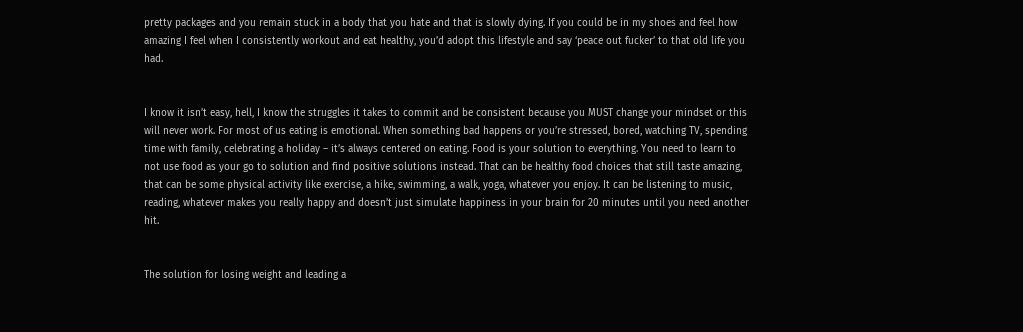pretty packages and you remain stuck in a body that you hate and that is slowly dying. If you could be in my shoes and feel how amazing I feel when I consistently workout and eat healthy, you’d adopt this lifestyle and say ‘peace out fucker’ to that old life you had.


I know it isn’t easy, hell, I know the struggles it takes to commit and be consistent because you MUST change your mindset or this will never work. For most of us eating is emotional. When something bad happens or you’re stressed, bored, watching TV, spending time with family, celebrating a holiday – it’s always centered on eating. Food is your solution to everything. You need to learn to not use food as your go to solution and find positive solutions instead. That can be healthy food choices that still taste amazing, that can be some physical activity like exercise, a hike, swimming, a walk, yoga, whatever you enjoy. It can be listening to music, reading, whatever makes you really happy and doesn’t just simulate happiness in your brain for 20 minutes until you need another hit.


The solution for losing weight and leading a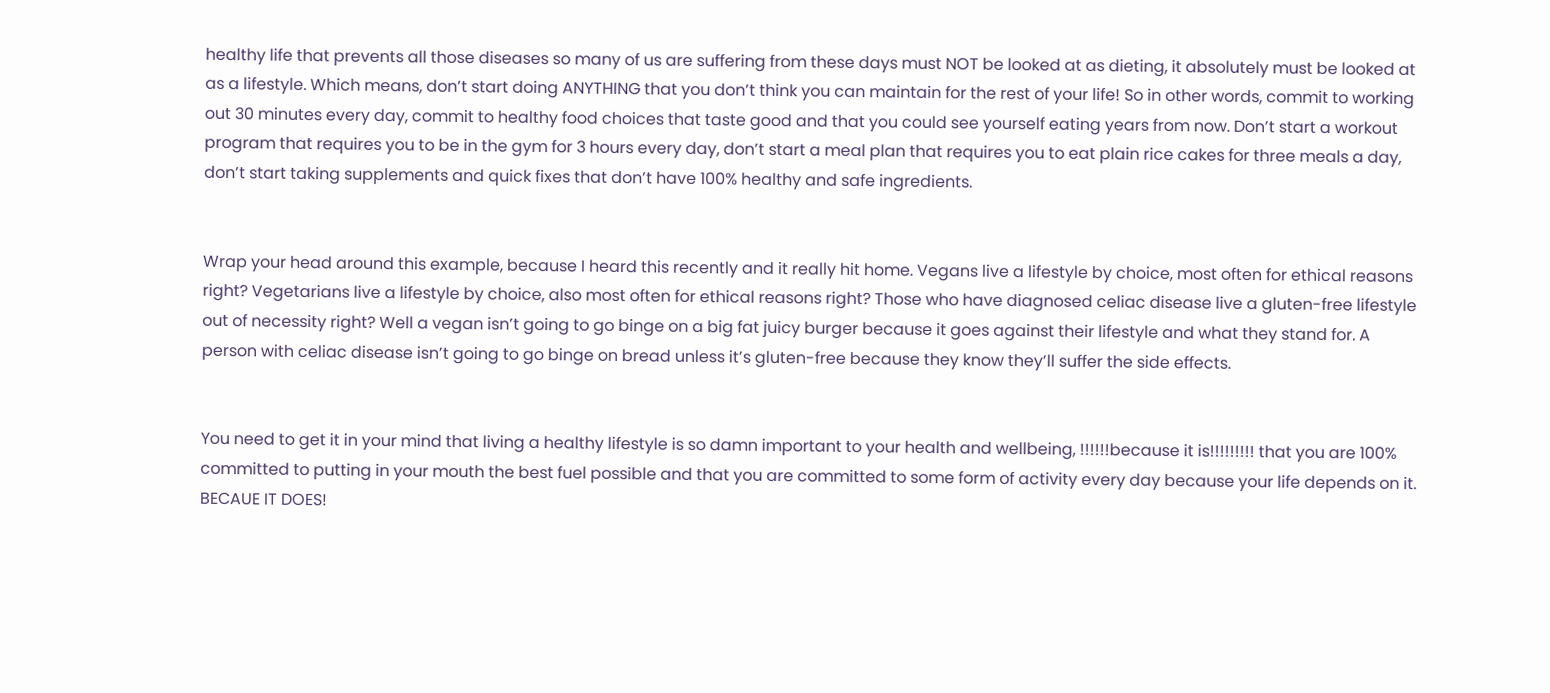healthy life that prevents all those diseases so many of us are suffering from these days must NOT be looked at as dieting, it absolutely must be looked at as a lifestyle. Which means, don’t start doing ANYTHING that you don’t think you can maintain for the rest of your life! So in other words, commit to working out 30 minutes every day, commit to healthy food choices that taste good and that you could see yourself eating years from now. Don’t start a workout program that requires you to be in the gym for 3 hours every day, don’t start a meal plan that requires you to eat plain rice cakes for three meals a day, don’t start taking supplements and quick fixes that don’t have 100% healthy and safe ingredients.


Wrap your head around this example, because I heard this recently and it really hit home. Vegans live a lifestyle by choice, most often for ethical reasons right? Vegetarians live a lifestyle by choice, also most often for ethical reasons right? Those who have diagnosed celiac disease live a gluten-free lifestyle out of necessity right? Well a vegan isn’t going to go binge on a big fat juicy burger because it goes against their lifestyle and what they stand for. A person with celiac disease isn’t going to go binge on bread unless it’s gluten-free because they know they’ll suffer the side effects.


You need to get it in your mind that living a healthy lifestyle is so damn important to your health and wellbeing, !!!!!!because it is!!!!!!!!! that you are 100% committed to putting in your mouth the best fuel possible and that you are committed to some form of activity every day because your life depends on it. BECAUE IT DOES!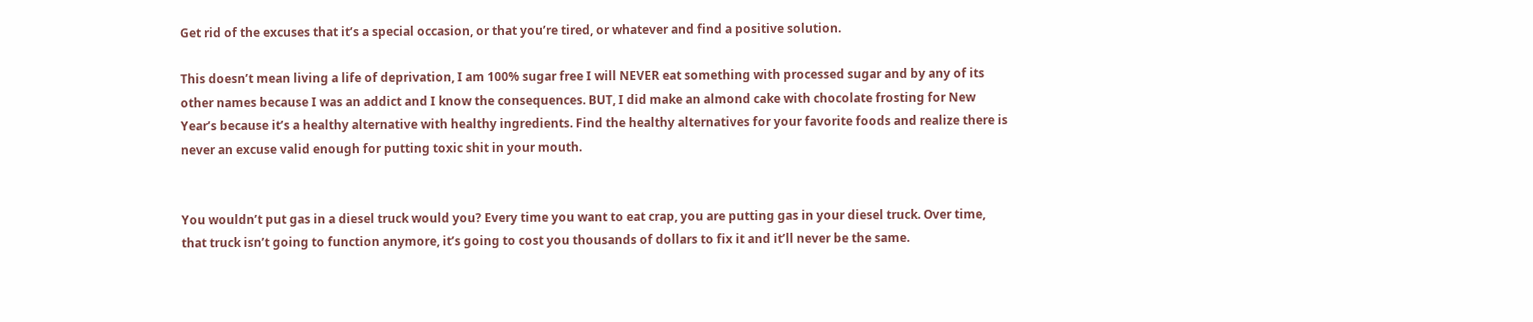Get rid of the excuses that it’s a special occasion, or that you’re tired, or whatever and find a positive solution.

This doesn’t mean living a life of deprivation, I am 100% sugar free I will NEVER eat something with processed sugar and by any of its other names because I was an addict and I know the consequences. BUT, I did make an almond cake with chocolate frosting for New Year’s because it’s a healthy alternative with healthy ingredients. Find the healthy alternatives for your favorite foods and realize there is never an excuse valid enough for putting toxic shit in your mouth.


You wouldn’t put gas in a diesel truck would you? Every time you want to eat crap, you are putting gas in your diesel truck. Over time, that truck isn’t going to function anymore, it’s going to cost you thousands of dollars to fix it and it’ll never be the same.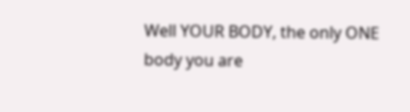Well YOUR BODY, the only ONE body you are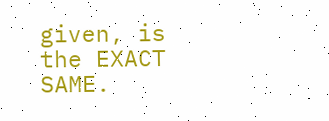given, is the EXACT SAME.